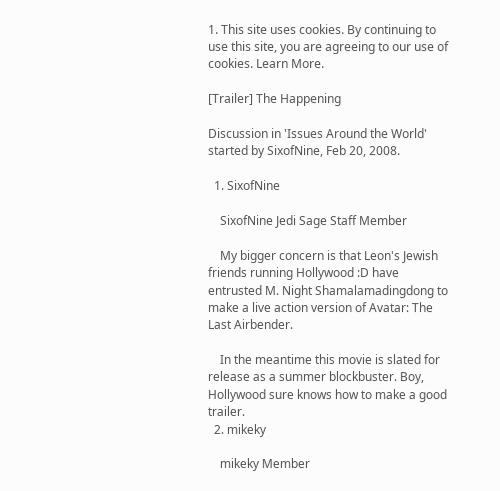1. This site uses cookies. By continuing to use this site, you are agreeing to our use of cookies. Learn More.

[Trailer] The Happening

Discussion in 'Issues Around the World' started by SixofNine, Feb 20, 2008.

  1. SixofNine

    SixofNine Jedi Sage Staff Member

    My bigger concern is that Leon's Jewish friends running Hollywood :D have entrusted M. Night Shamalamadingdong to make a live action version of Avatar: The Last Airbender.

    In the meantime this movie is slated for release as a summer blockbuster. Boy, Hollywood sure knows how to make a good trailer.
  2. mikeky

    mikeky Member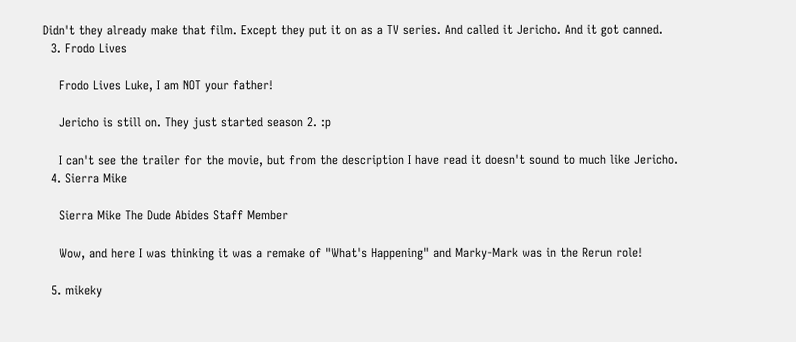Didn't they already make that film. Except they put it on as a TV series. And called it Jericho. And it got canned.
  3. Frodo Lives

    Frodo Lives Luke, I am NOT your father!

    Jericho is still on. They just started season 2. :p

    I can't see the trailer for the movie, but from the description I have read it doesn't sound to much like Jericho.
  4. Sierra Mike

    Sierra Mike The Dude Abides Staff Member

    Wow, and here I was thinking it was a remake of "What's Happening" and Marky-Mark was in the Rerun role!

  5. mikeky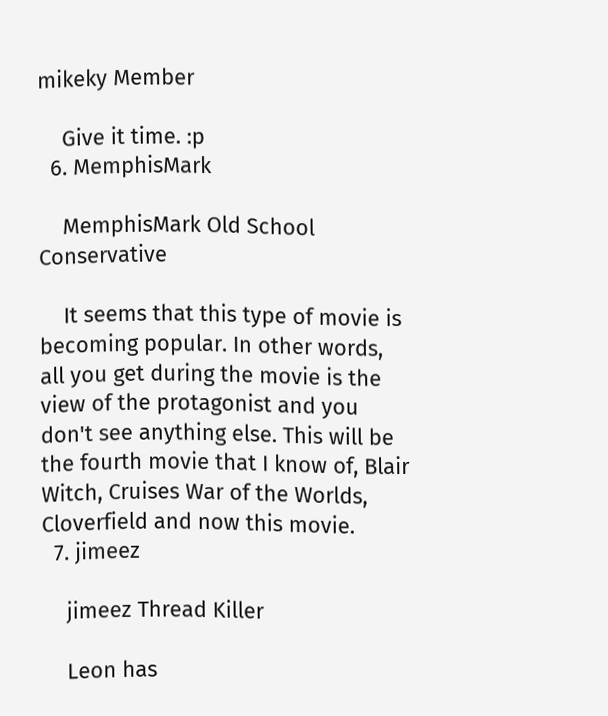mikeky Member

    Give it time. :p
  6. MemphisMark

    MemphisMark Old School Conservative

    It seems that this type of movie is becoming popular. In other words, all you get during the movie is the view of the protagonist and you don't see anything else. This will be the fourth movie that I know of, Blair Witch, Cruises War of the Worlds, Cloverfield and now this movie.
  7. jimeez

    jimeez Thread Killer

    Leon has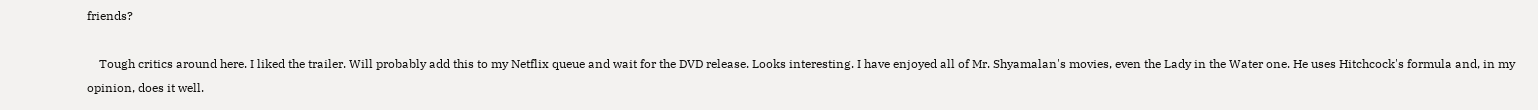friends?

    Tough critics around here. I liked the trailer. Will probably add this to my Netflix queue and wait for the DVD release. Looks interesting. I have enjoyed all of Mr. Shyamalan's movies, even the Lady in the Water one. He uses Hitchcock's formula and, in my opinion, does it well.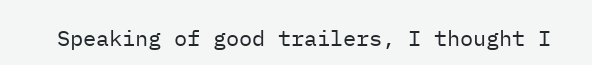Speaking of good trailers, I thought I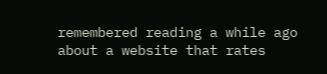remembered reading a while ago about a website that rates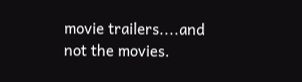movie trailers....and not the movies.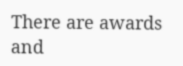There are awards and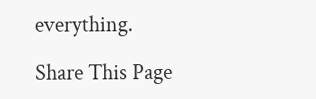everything.

Share This Page